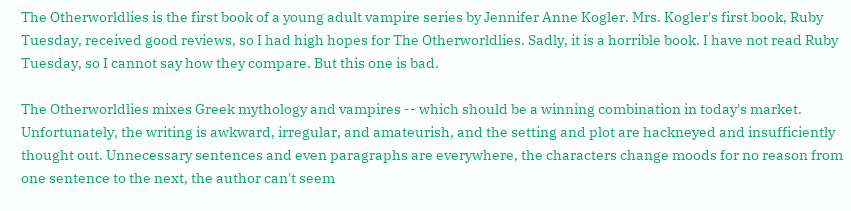The Otherworldlies is the first book of a young adult vampire series by Jennifer Anne Kogler. Mrs. Kogler's first book, Ruby Tuesday, received good reviews, so I had high hopes for The Otherworldlies. Sadly, it is a horrible book. I have not read Ruby Tuesday, so I cannot say how they compare. But this one is bad.

The Otherworldlies mixes Greek mythology and vampires -- which should be a winning combination in today's market. Unfortunately, the writing is awkward, irregular, and amateurish, and the setting and plot are hackneyed and insufficiently thought out. Unnecessary sentences and even paragraphs are everywhere, the characters change moods for no reason from one sentence to the next, the author can't seem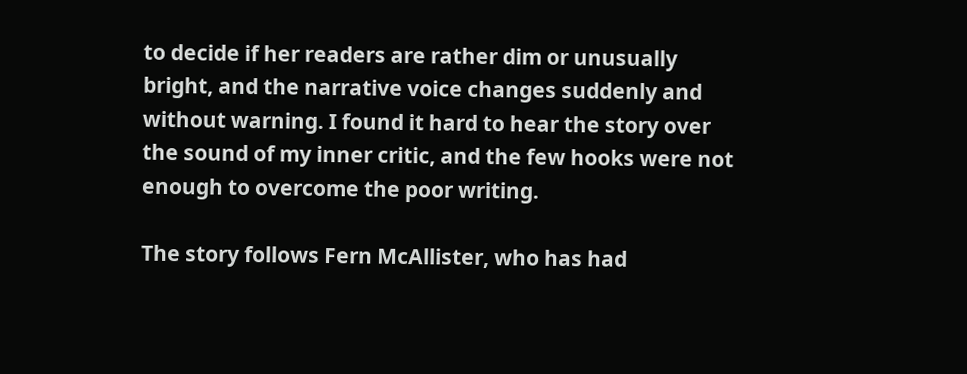to decide if her readers are rather dim or unusually bright, and the narrative voice changes suddenly and without warning. I found it hard to hear the story over the sound of my inner critic, and the few hooks were not enough to overcome the poor writing.

The story follows Fern McAllister, who has had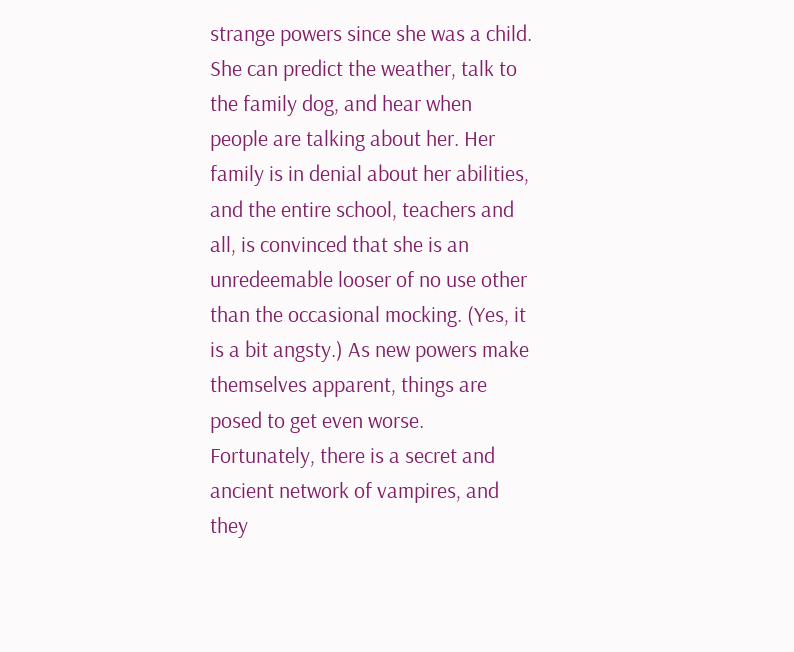strange powers since she was a child. She can predict the weather, talk to the family dog, and hear when people are talking about her. Her family is in denial about her abilities, and the entire school, teachers and all, is convinced that she is an unredeemable looser of no use other than the occasional mocking. (Yes, it is a bit angsty.) As new powers make themselves apparent, things are posed to get even worse. Fortunately, there is a secret and ancient network of vampires, and they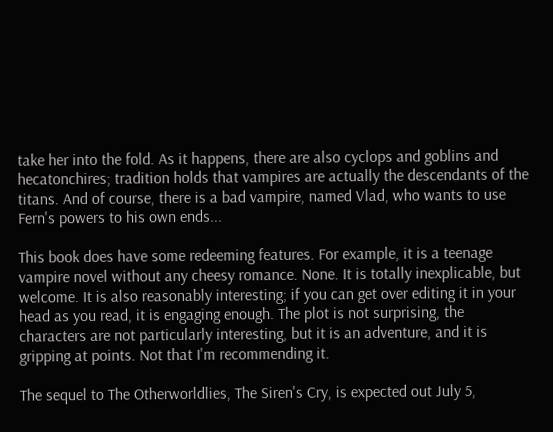take her into the fold. As it happens, there are also cyclops and goblins and hecatonchires; tradition holds that vampires are actually the descendants of the titans. And of course, there is a bad vampire, named Vlad, who wants to use Fern's powers to his own ends...

This book does have some redeeming features. For example, it is a teenage vampire novel without any cheesy romance. None. It is totally inexplicable, but welcome. It is also reasonably interesting; if you can get over editing it in your head as you read, it is engaging enough. The plot is not surprising, the characters are not particularly interesting, but it is an adventure, and it is gripping at points. Not that I'm recommending it.

The sequel to The Otherworldlies, The Siren's Cry, is expected out July 5,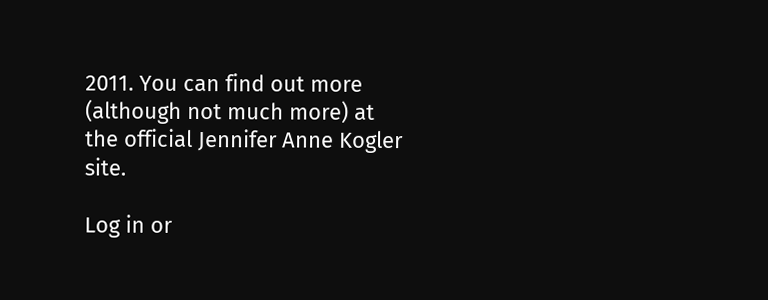2011. You can find out more (although not much more) at the official Jennifer Anne Kogler site.

Log in or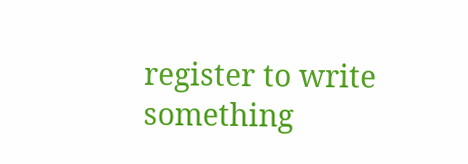register to write something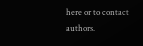here or to contact authors.